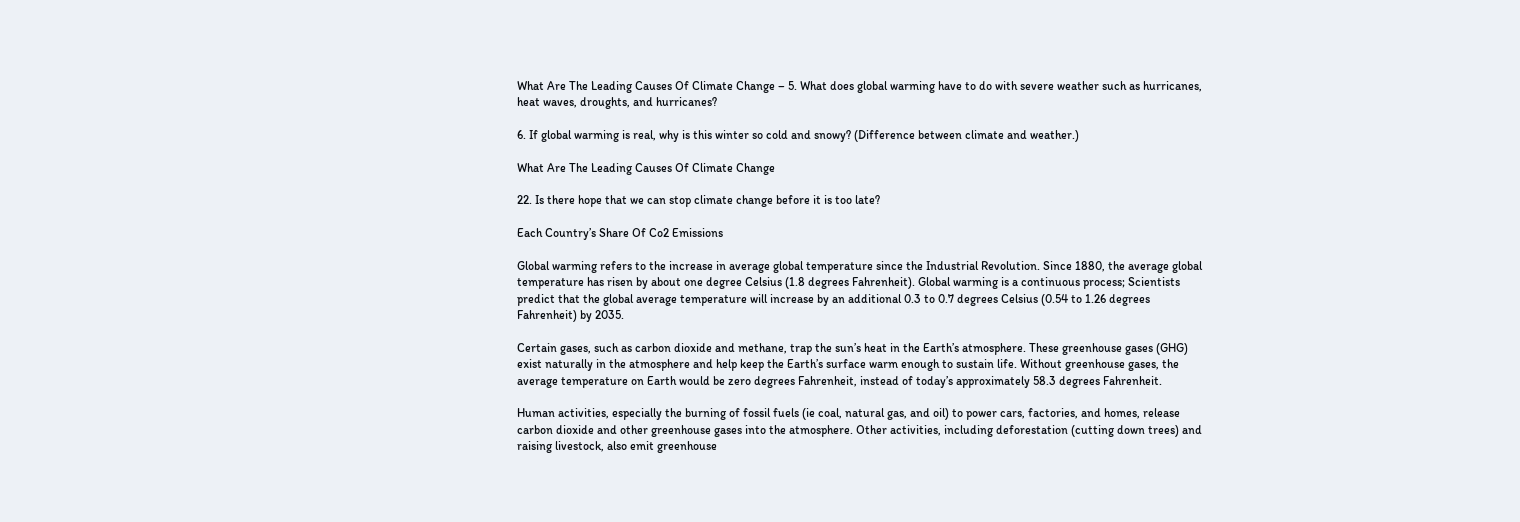What Are The Leading Causes Of Climate Change – 5. What does global warming have to do with severe weather such as hurricanes, heat waves, droughts, and hurricanes?

6. If global warming is real, why is this winter so cold and snowy? (Difference between climate and weather.)

What Are The Leading Causes Of Climate Change

22. Is there hope that we can stop climate change before it is too late?

Each Country’s Share Of Co2 Emissions

Global warming refers to the increase in average global temperature since the Industrial Revolution. Since 1880, the average global temperature has risen by about one degree Celsius (1.8 degrees Fahrenheit). Global warming is a continuous process; Scientists predict that the global average temperature will increase by an additional 0.3 to 0.7 degrees Celsius (0.54 to 1.26 degrees Fahrenheit) by 2035.

Certain gases, such as carbon dioxide and methane, trap the sun’s heat in the Earth’s atmosphere. These greenhouse gases (GHG) exist naturally in the atmosphere and help keep the Earth’s surface warm enough to sustain life. Without greenhouse gases, the average temperature on Earth would be zero degrees Fahrenheit, instead of today’s approximately 58.3 degrees Fahrenheit.

Human activities, especially the burning of fossil fuels (ie coal, natural gas, and oil) to power cars, factories, and homes, release carbon dioxide and other greenhouse gases into the atmosphere. Other activities, including deforestation (cutting down trees) and raising livestock, also emit greenhouse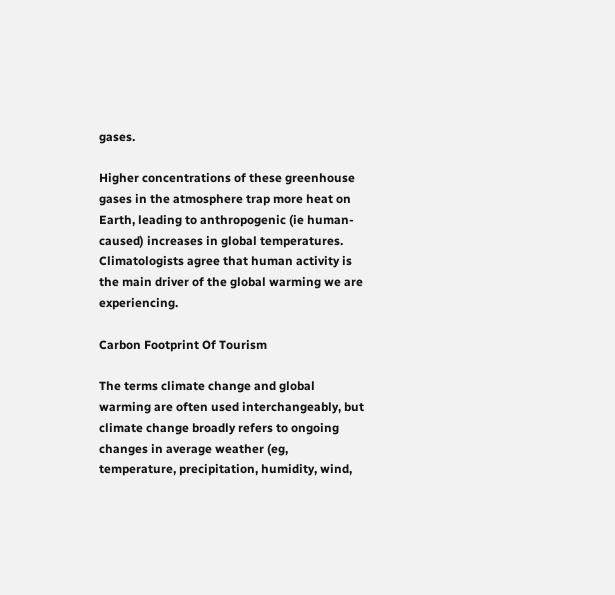gases.

Higher concentrations of these greenhouse gases in the atmosphere trap more heat on Earth, leading to anthropogenic (ie human-caused) increases in global temperatures. Climatologists agree that human activity is the main driver of the global warming we are experiencing.

Carbon Footprint Of Tourism

The terms climate change and global warming are often used interchangeably, but climate change broadly refers to ongoing changes in average weather (eg, temperature, precipitation, humidity, wind,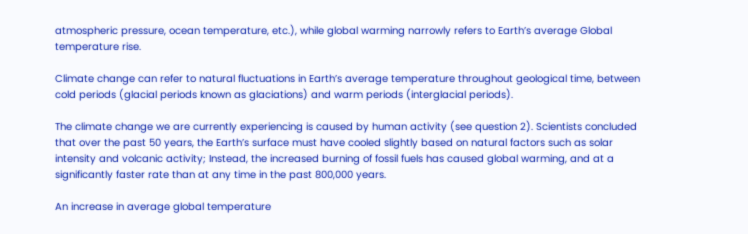atmospheric pressure, ocean temperature, etc.), while global warming narrowly refers to Earth’s average Global temperature rise.

Climate change can refer to natural fluctuations in Earth’s average temperature throughout geological time, between cold periods (glacial periods known as glaciations) and warm periods (interglacial periods).

The climate change we are currently experiencing is caused by human activity (see question 2). Scientists concluded that over the past 50 years, the Earth’s surface must have cooled slightly based on natural factors such as solar intensity and volcanic activity; Instead, the increased burning of fossil fuels has caused global warming, and at a significantly faster rate than at any time in the past 800,000 years.

An increase in average global temperature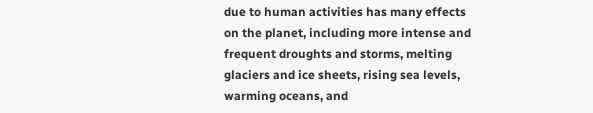due to human activities has many effects on the planet, including more intense and frequent droughts and storms, melting glaciers and ice sheets, rising sea levels, warming oceans, and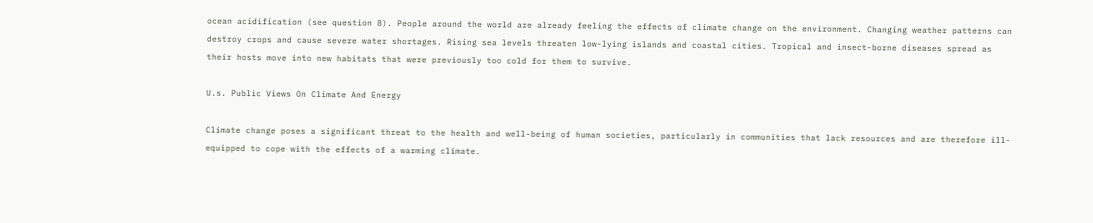ocean acidification (see question 8). People around the world are already feeling the effects of climate change on the environment. Changing weather patterns can destroy crops and cause severe water shortages. Rising sea levels threaten low-lying islands and coastal cities. Tropical and insect-borne diseases spread as their hosts move into new habitats that were previously too cold for them to survive.

U.s. Public Views On Climate And Energy

Climate change poses a significant threat to the health and well-being of human societies, particularly in communities that lack resources and are therefore ill-equipped to cope with the effects of a warming climate.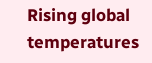Rising global temperatures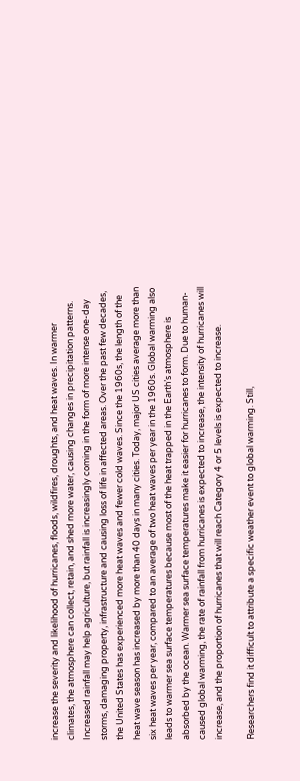increase the severity and likelihood of hurricanes, floods, wildfires, droughts, and heat waves. In warmer climates, the atmosphere can collect, retain, and shed more water, causing changes in precipitation patterns. Increased rainfall may help agriculture, but rainfall is increasingly coming in the form of more intense one-day storms, damaging property, infrastructure and causing loss of life in affected areas. Over the past few decades, the United States has experienced more heat waves and fewer cold waves. Since the 1960s, the length of the heat wave season has increased by more than 40 days in many cities. Today, major US cities average more than six heat waves per year, compared to an average of two heat waves per year in the 1960s. Global warming also leads to warmer sea surface temperatures because most of the heat trapped in the Earth’s atmosphere is absorbed by the ocean. Warmer sea surface temperatures make it easier for hurricanes to form. Due to human-caused global warming, the rate of rainfall from hurricanes is expected to increase, the intensity of hurricanes will increase, and the proportion of hurricanes that will reach Category 4 or 5 levels is expected to increase.

Researchers find it difficult to attribute a specific weather event to global warming. Still,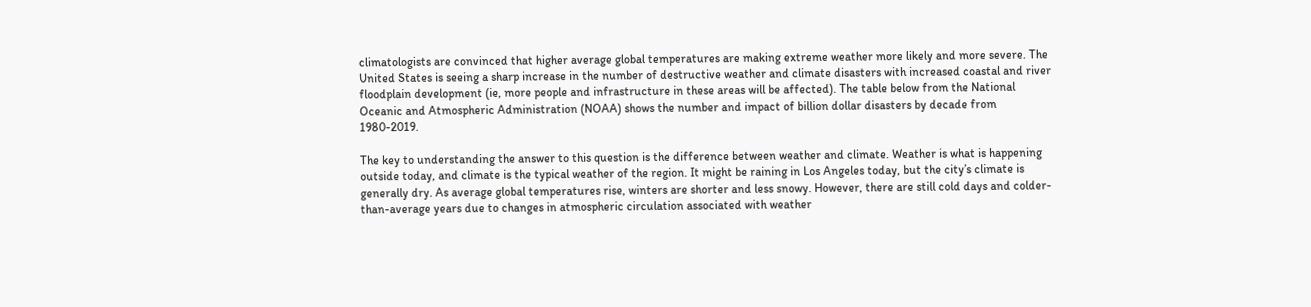climatologists are convinced that higher average global temperatures are making extreme weather more likely and more severe. The United States is seeing a sharp increase in the number of destructive weather and climate disasters with increased coastal and river floodplain development (ie, more people and infrastructure in these areas will be affected). The table below from the National Oceanic and Atmospheric Administration (NOAA) shows the number and impact of billion dollar disasters by decade from 1980-2019.

The key to understanding the answer to this question is the difference between weather and climate. Weather is what is happening outside today, and climate is the typical weather of the region. It might be raining in Los Angeles today, but the city’s climate is generally dry. As average global temperatures rise, winters are shorter and less snowy. However, there are still cold days and colder-than-average years due to changes in atmospheric circulation associated with weather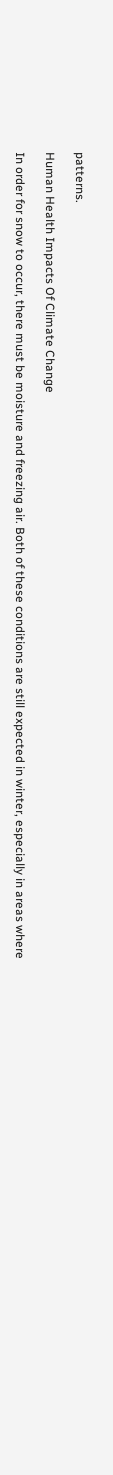patterns.

Human Health Impacts Of Climate Change

In order for snow to occur, there must be moisture and freezing air. Both of these conditions are still expected in winter, especially in areas where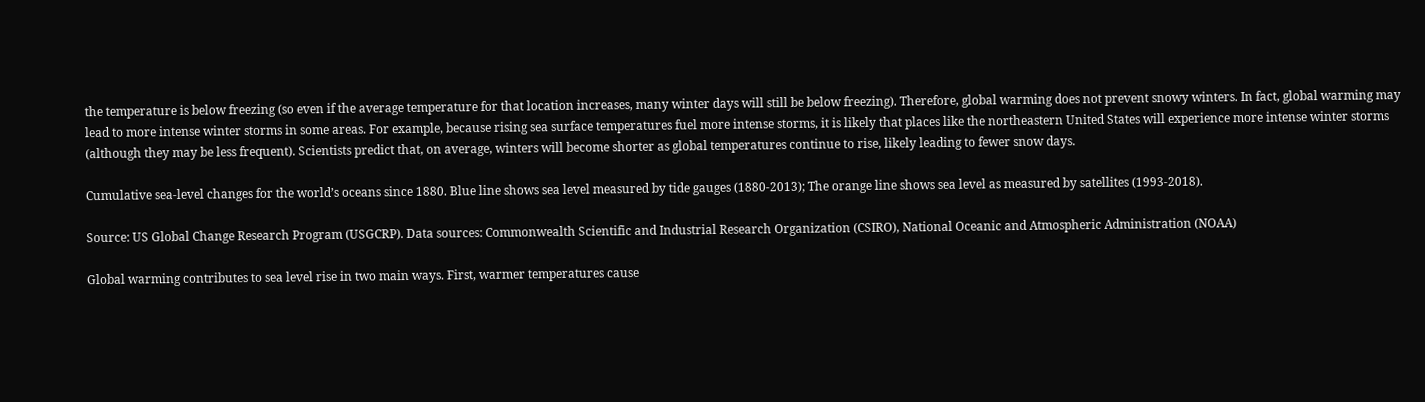the temperature is below freezing (so even if the average temperature for that location increases, many winter days will still be below freezing). Therefore, global warming does not prevent snowy winters. In fact, global warming may lead to more intense winter storms in some areas. For example, because rising sea surface temperatures fuel more intense storms, it is likely that places like the northeastern United States will experience more intense winter storms (although they may be less frequent). Scientists predict that, on average, winters will become shorter as global temperatures continue to rise, likely leading to fewer snow days.

Cumulative sea-level changes for the world’s oceans since 1880. Blue line shows sea level measured by tide gauges (1880-2013); The orange line shows sea level as measured by satellites (1993-2018).

Source: US Global Change Research Program (USGCRP). Data sources: Commonwealth Scientific and Industrial Research Organization (CSIRO), National Oceanic and Atmospheric Administration (NOAA)

Global warming contributes to sea level rise in two main ways. First, warmer temperatures cause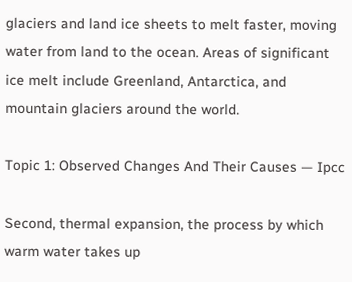glaciers and land ice sheets to melt faster, moving water from land to the ocean. Areas of significant ice melt include Greenland, Antarctica, and mountain glaciers around the world.

Topic 1: Observed Changes And Their Causes — Ipcc

Second, thermal expansion, the process by which warm water takes up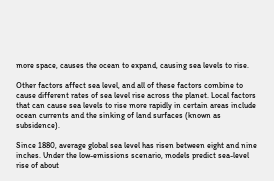more space, causes the ocean to expand, causing sea levels to rise.

Other factors affect sea level, and all of these factors combine to cause different rates of sea level rise across the planet. Local factors that can cause sea levels to rise more rapidly in certain areas include ocean currents and the sinking of land surfaces (known as subsidence).

Since 1880, average global sea level has risen between eight and nine inches. Under the low-emissions scenario, models predict sea-level rise of about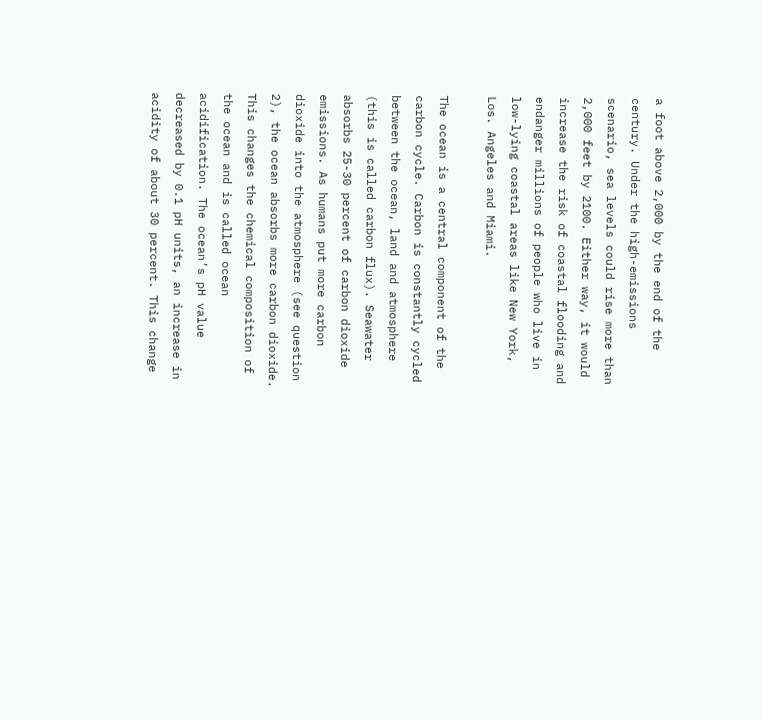a foot above 2,000 by the end of the century. Under the high-emissions scenario, sea levels could rise more than 2,000 feet by 2100. Either way, it would increase the risk of coastal flooding and endanger millions of people who live in low-lying coastal areas like New York, Los. Angeles and Miami.

The ocean is a central component of the carbon cycle. Carbon is constantly cycled between the ocean, land and atmosphere (this is called carbon flux). Seawater absorbs 25-30 percent of carbon dioxide emissions. As humans put more carbon dioxide into the atmosphere (see question 2), the ocean absorbs more carbon dioxide. This changes the chemical composition of the ocean and is called ocean acidification. The ocean’s pH value decreased by 0.1 pH units, an increase in acidity of about 30 percent. This change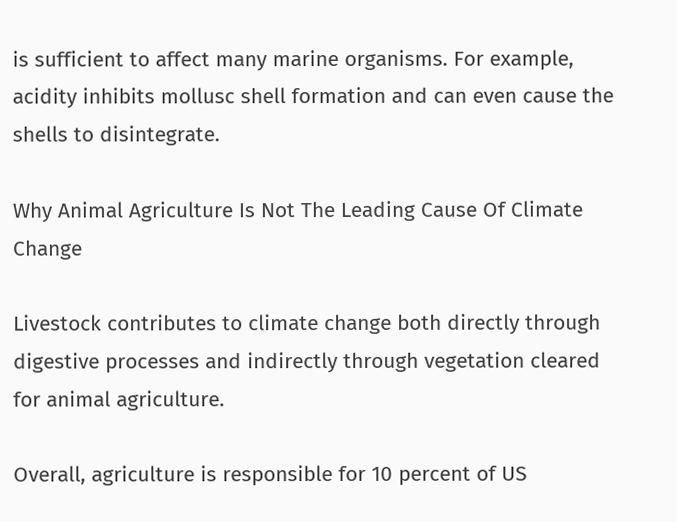is sufficient to affect many marine organisms. For example, acidity inhibits mollusc shell formation and can even cause the shells to disintegrate.

Why Animal Agriculture Is Not The Leading Cause Of Climate Change

Livestock contributes to climate change both directly through digestive processes and indirectly through vegetation cleared for animal agriculture.

Overall, agriculture is responsible for 10 percent of US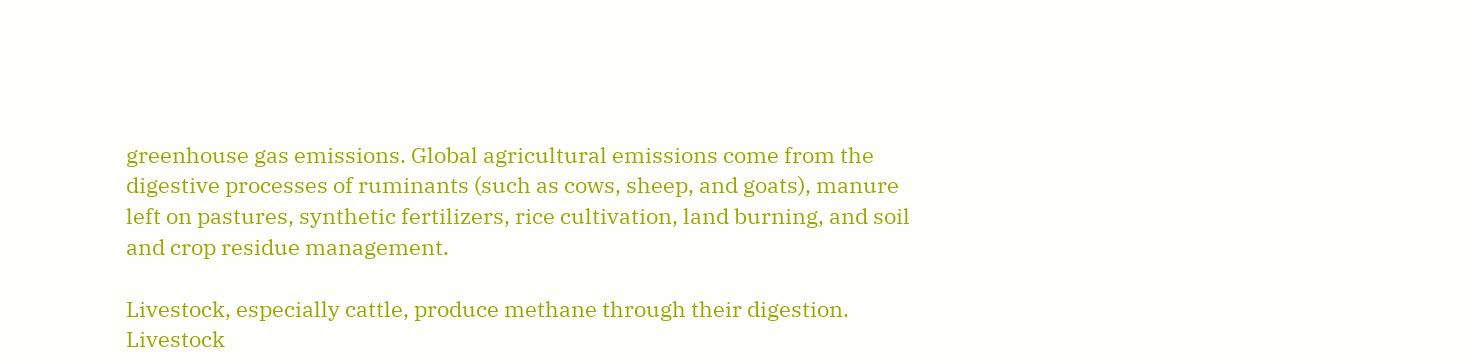greenhouse gas emissions. Global agricultural emissions come from the digestive processes of ruminants (such as cows, sheep, and goats), manure left on pastures, synthetic fertilizers, rice cultivation, land burning, and soil and crop residue management.

Livestock, especially cattle, produce methane through their digestion. Livestock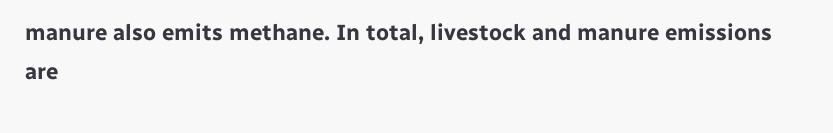manure also emits methane. In total, livestock and manure emissions are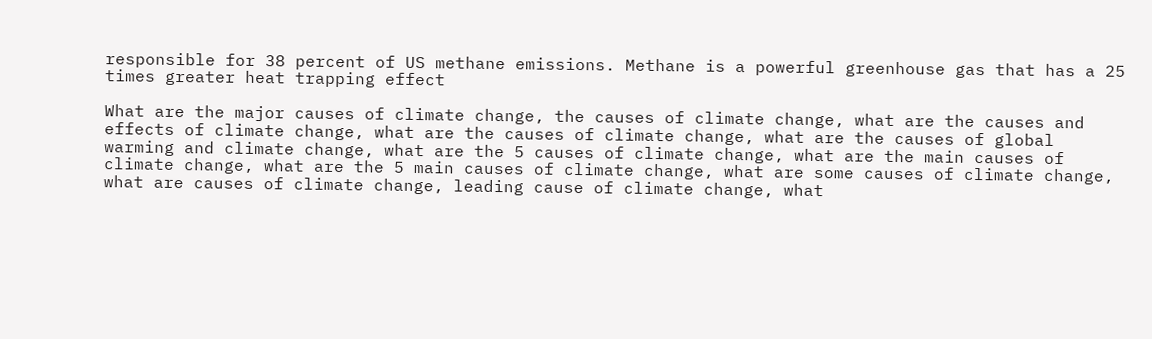responsible for 38 percent of US methane emissions. Methane is a powerful greenhouse gas that has a 25 times greater heat trapping effect

What are the major causes of climate change, the causes of climate change, what are the causes and effects of climate change, what are the causes of climate change, what are the causes of global warming and climate change, what are the 5 causes of climate change, what are the main causes of climate change, what are the 5 main causes of climate change, what are some causes of climate change, what are causes of climate change, leading cause of climate change, what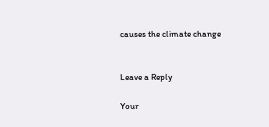causes the climate change


Leave a Reply

Your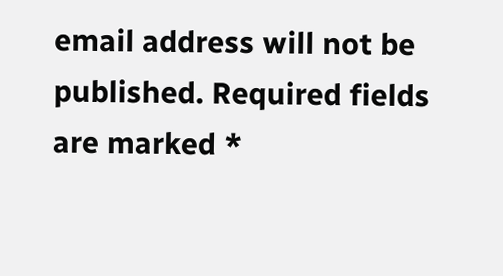email address will not be published. Required fields are marked *